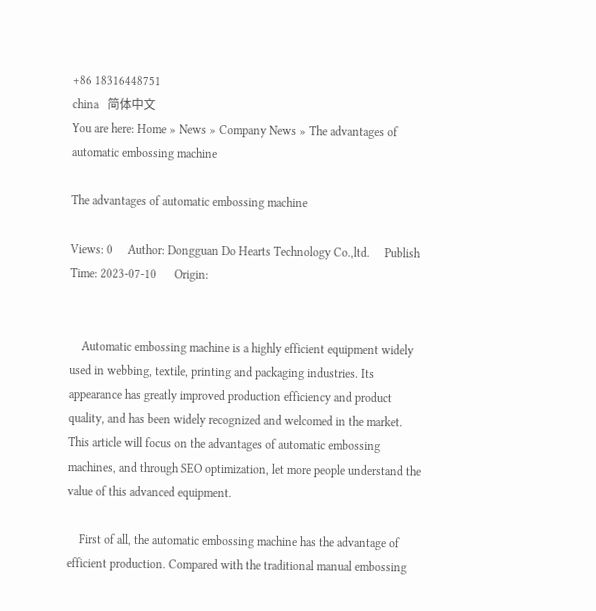+86 18316448751
china   简体中文
You are here: Home » News » Company News » The advantages of automatic embossing machine

The advantages of automatic embossing machine

Views: 0     Author: Dongguan Do Hearts Technology Co.,ltd.     Publish Time: 2023-07-10      Origin:


    Automatic embossing machine is a highly efficient equipment widely used in webbing, textile, printing and packaging industries. Its appearance has greatly improved production efficiency and product quality, and has been widely recognized and welcomed in the market. This article will focus on the advantages of automatic embossing machines, and through SEO optimization, let more people understand the value of this advanced equipment.

    First of all, the automatic embossing machine has the advantage of efficient production. Compared with the traditional manual embossing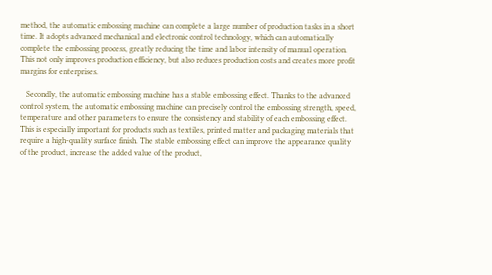method, the automatic embossing machine can complete a large number of production tasks in a short time. It adopts advanced mechanical and electronic control technology, which can automatically complete the embossing process, greatly reducing the time and labor intensity of manual operation. This not only improves production efficiency, but also reduces production costs and creates more profit margins for enterprises.

   Secondly, the automatic embossing machine has a stable embossing effect. Thanks to the advanced control system, the automatic embossing machine can precisely control the embossing strength, speed, temperature and other parameters to ensure the consistency and stability of each embossing effect. This is especially important for products such as textiles, printed matter and packaging materials that require a high-quality surface finish. The stable embossing effect can improve the appearance quality of the product, increase the added value of the product,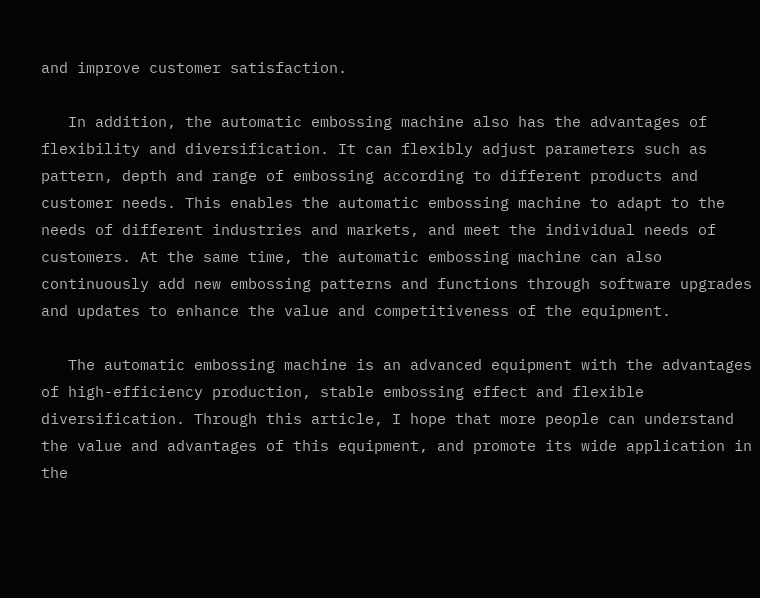and improve customer satisfaction.

   In addition, the automatic embossing machine also has the advantages of flexibility and diversification. It can flexibly adjust parameters such as pattern, depth and range of embossing according to different products and customer needs. This enables the automatic embossing machine to adapt to the needs of different industries and markets, and meet the individual needs of customers. At the same time, the automatic embossing machine can also continuously add new embossing patterns and functions through software upgrades and updates to enhance the value and competitiveness of the equipment.

   The automatic embossing machine is an advanced equipment with the advantages of high-efficiency production, stable embossing effect and flexible diversification. Through this article, I hope that more people can understand the value and advantages of this equipment, and promote its wide application in the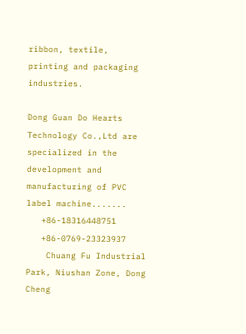ribbon, textile, printing and packaging industries.

Dong Guan Do Hearts Technology Co.,Ltd are specialized in the development and manufacturing of PVC label machine.......
   +86-18316448751
   +86-0769-23323937
    Chuang Fu Industrial Park, Niushan Zone, Dong Cheng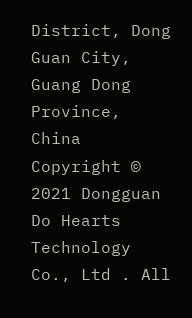District, Dong Guan City, Guang Dong Province, China
Copyright © 2021 Dongguan Do Hearts Technology Co., Ltd . All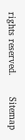rights reserved.       Sitemap